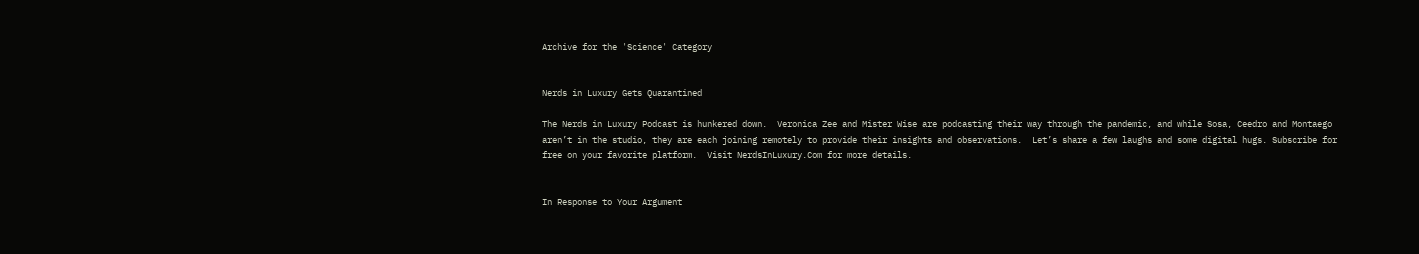Archive for the 'Science' Category


Nerds in Luxury Gets Quarantined

The Nerds in Luxury Podcast is hunkered down.  Veronica Zee and Mister Wise are podcasting their way through the pandemic, and while Sosa, Ceedro and Montaego aren’t in the studio, they are each joining remotely to provide their insights and observations.  Let’s share a few laughs and some digital hugs. Subscribe for free on your favorite platform.  Visit NerdsInLuxury.Com for more details.


In Response to Your Argument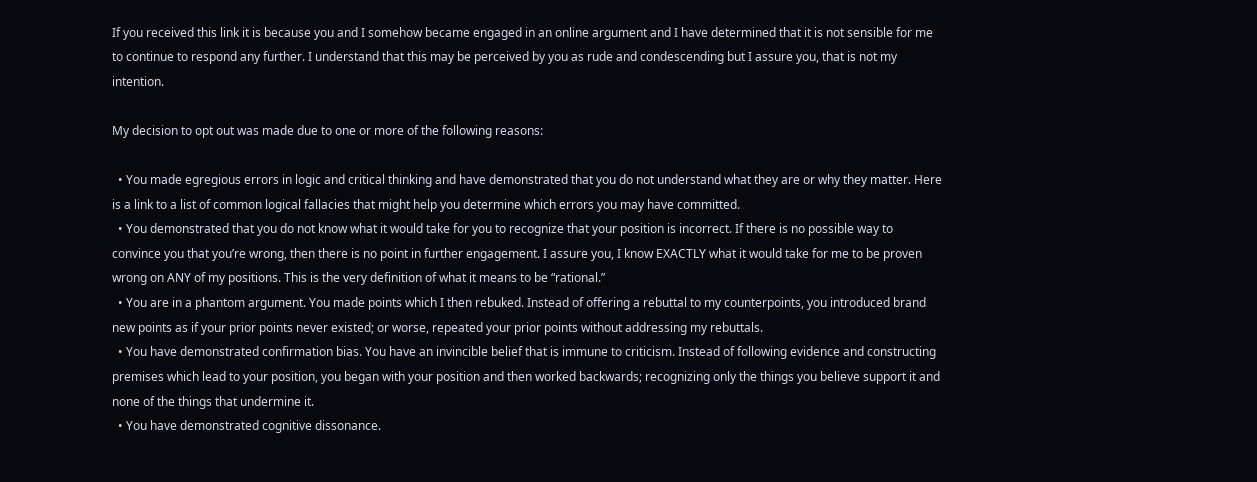If you received this link it is because you and I somehow became engaged in an online argument and I have determined that it is not sensible for me to continue to respond any further. I understand that this may be perceived by you as rude and condescending but I assure you, that is not my intention.

My decision to opt out was made due to one or more of the following reasons:

  • You made egregious errors in logic and critical thinking and have demonstrated that you do not understand what they are or why they matter. Here is a link to a list of common logical fallacies that might help you determine which errors you may have committed.
  • You demonstrated that you do not know what it would take for you to recognize that your position is incorrect. If there is no possible way to convince you that you’re wrong, then there is no point in further engagement. I assure you, I know EXACTLY what it would take for me to be proven wrong on ANY of my positions. This is the very definition of what it means to be “rational.”
  • You are in a phantom argument. You made points which I then rebuked. Instead of offering a rebuttal to my counterpoints, you introduced brand new points as if your prior points never existed; or worse, repeated your prior points without addressing my rebuttals.
  • You have demonstrated confirmation bias. You have an invincible belief that is immune to criticism. Instead of following evidence and constructing premises which lead to your position, you began with your position and then worked backwards; recognizing only the things you believe support it and none of the things that undermine it.
  • You have demonstrated cognitive dissonance.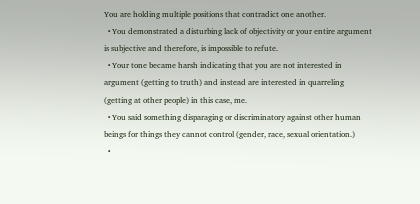You are holding multiple positions that contradict one another.
  • You demonstrated a disturbing lack of objectivity or your entire argument is subjective and therefore, is impossible to refute.
  • Your tone became harsh indicating that you are not interested in argument (getting to truth) and instead are interested in quarreling (getting at other people) in this case, me.
  • You said something disparaging or discriminatory against other human beings for things they cannot control (gender, race, sexual orientation.)
  •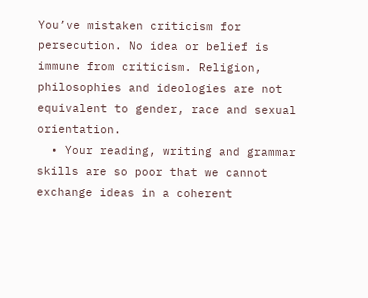You’ve mistaken criticism for persecution. No idea or belief is immune from criticism. Religion, philosophies and ideologies are not equivalent to gender, race and sexual orientation.
  • Your reading, writing and grammar skills are so poor that we cannot exchange ideas in a coherent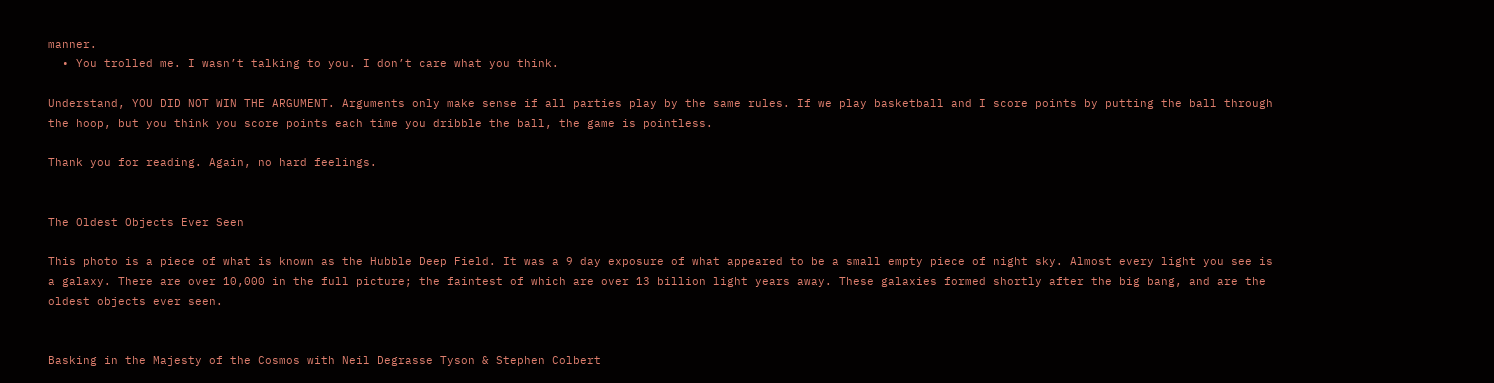manner.
  • You trolled me. I wasn’t talking to you. I don’t care what you think.

Understand, YOU DID NOT WIN THE ARGUMENT. Arguments only make sense if all parties play by the same rules. If we play basketball and I score points by putting the ball through the hoop, but you think you score points each time you dribble the ball, the game is pointless.

Thank you for reading. Again, no hard feelings.


The Oldest Objects Ever Seen

This photo is a piece of what is known as the Hubble Deep Field. It was a 9 day exposure of what appeared to be a small empty piece of night sky. Almost every light you see is a galaxy. There are over 10,000 in the full picture; the faintest of which are over 13 billion light years away. These galaxies formed shortly after the big bang, and are the oldest objects ever seen.


Basking in the Majesty of the Cosmos with Neil Degrasse Tyson & Stephen Colbert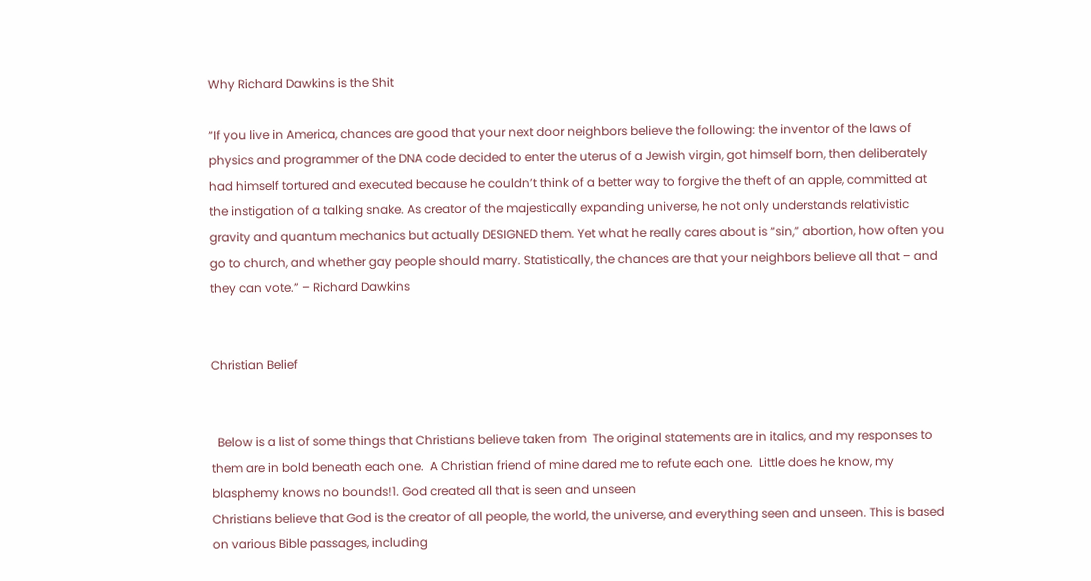Why Richard Dawkins is the Shit

“If you live in America, chances are good that your next door neighbors believe the following: the inventor of the laws of physics and programmer of the DNA code decided to enter the uterus of a Jewish virgin, got himself born, then deliberately had himself tortured and executed because he couldn’t think of a better way to forgive the theft of an apple, committed at the instigation of a talking snake. As creator of the majestically expanding universe, he not only understands relativistic gravity and quantum mechanics but actually DESIGNED them. Yet what he really cares about is “sin,” abortion, how often you go to church, and whether gay people should marry. Statistically, the chances are that your neighbors believe all that – and they can vote.” – Richard Dawkins


Christian Belief


  Below is a list of some things that Christians believe taken from  The original statements are in italics, and my responses to them are in bold beneath each one.  A Christian friend of mine dared me to refute each one.  Little does he know, my blasphemy knows no bounds!1. God created all that is seen and unseen
Christians believe that God is the creator of all people, the world, the universe, and everything seen and unseen. This is based on various Bible passages, including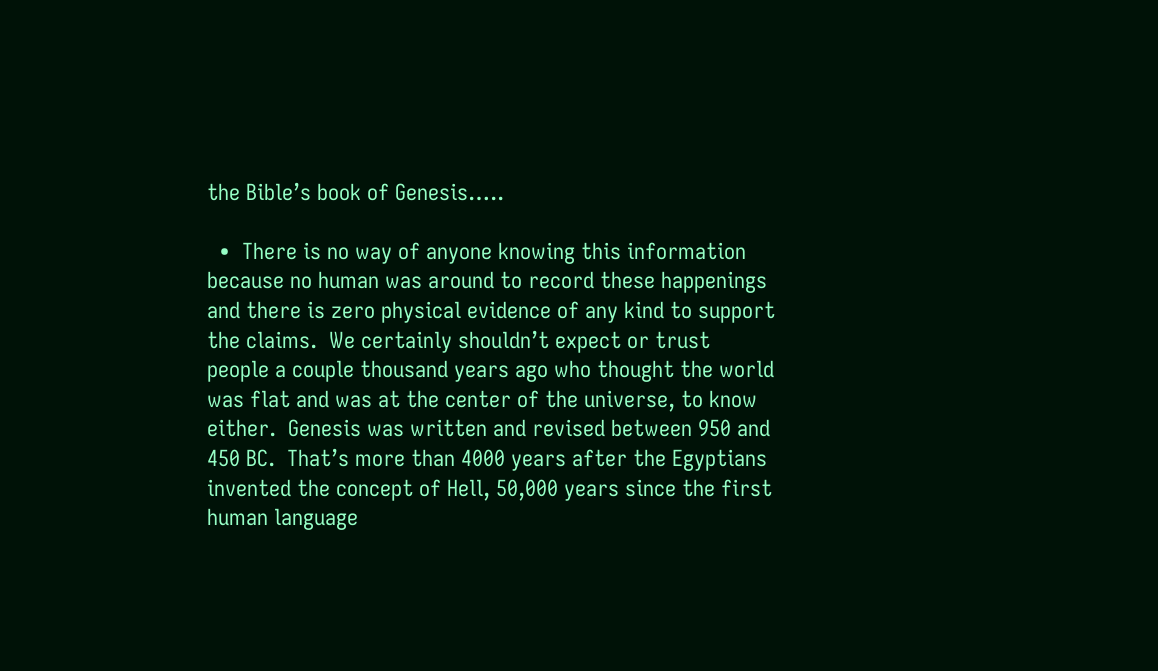the Bible’s book of Genesis…..

  •  There is no way of anyone knowing this information because no human was around to record these happenings and there is zero physical evidence of any kind to support the claims.  We certainly shouldn’t expect or trust people a couple thousand years ago who thought the world was flat and was at the center of the universe, to know either.  Genesis was written and revised between 950 and 450 BC.  That’s more than 4000 years after the Egyptians invented the concept of Hell, 50,000 years since the first human language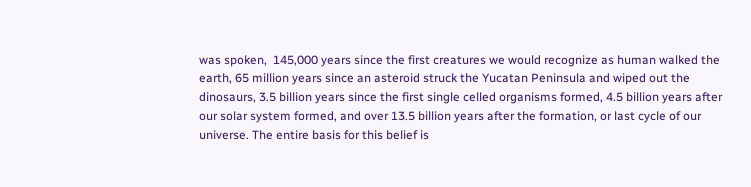was spoken,  145,000 years since the first creatures we would recognize as human walked the earth, 65 million years since an asteroid struck the Yucatan Peninsula and wiped out the dinosaurs, 3.5 billion years since the first single celled organisms formed, 4.5 billion years after our solar system formed, and over 13.5 billion years after the formation, or last cycle of our universe. The entire basis for this belief is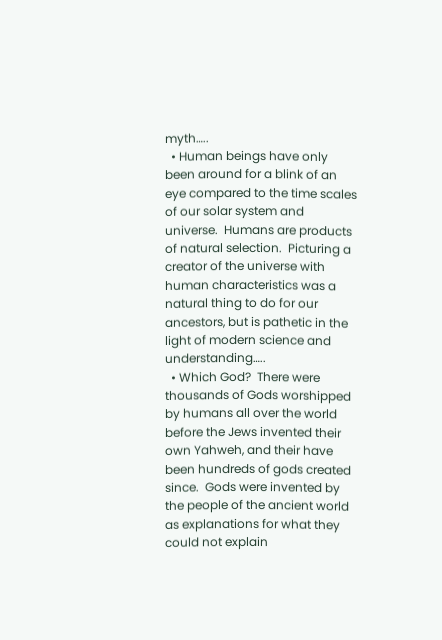myth…..
  • Human beings have only been around for a blink of an eye compared to the time scales of our solar system and universe.  Humans are products of natural selection.  Picturing a creator of the universe with human characteristics was a natural thing to do for our ancestors, but is pathetic in the light of modern science and understanding…..
  • Which God?  There were thousands of Gods worshipped by humans all over the world before the Jews invented their own Yahweh, and their have been hundreds of gods created since.  Gods were invented by the people of the ancient world as explanations for what they could not explain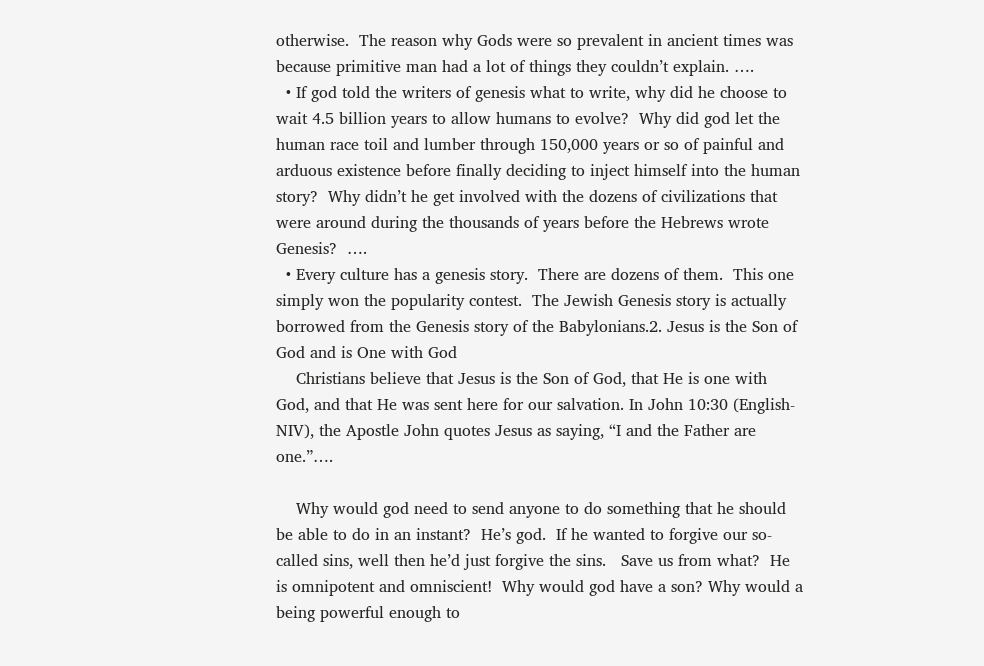otherwise.  The reason why Gods were so prevalent in ancient times was because primitive man had a lot of things they couldn’t explain. ….
  • If god told the writers of genesis what to write, why did he choose to wait 4.5 billion years to allow humans to evolve?  Why did god let the human race toil and lumber through 150,000 years or so of painful and arduous existence before finally deciding to inject himself into the human story?  Why didn’t he get involved with the dozens of civilizations that were around during the thousands of years before the Hebrews wrote Genesis?  ….
  • Every culture has a genesis story.  There are dozens of them.  This one simply won the popularity contest.  The Jewish Genesis story is actually borrowed from the Genesis story of the Babylonians.2. Jesus is the Son of God and is One with God
    Christians believe that Jesus is the Son of God, that He is one with God, and that He was sent here for our salvation. In John 10:30 (English-NIV), the Apostle John quotes Jesus as saying, “I and the Father are one.”….

    Why would god need to send anyone to do something that he should be able to do in an instant?  He’s god.  If he wanted to forgive our so-called sins, well then he’d just forgive the sins.   Save us from what?  He is omnipotent and omniscient!  Why would god have a son? Why would a being powerful enough to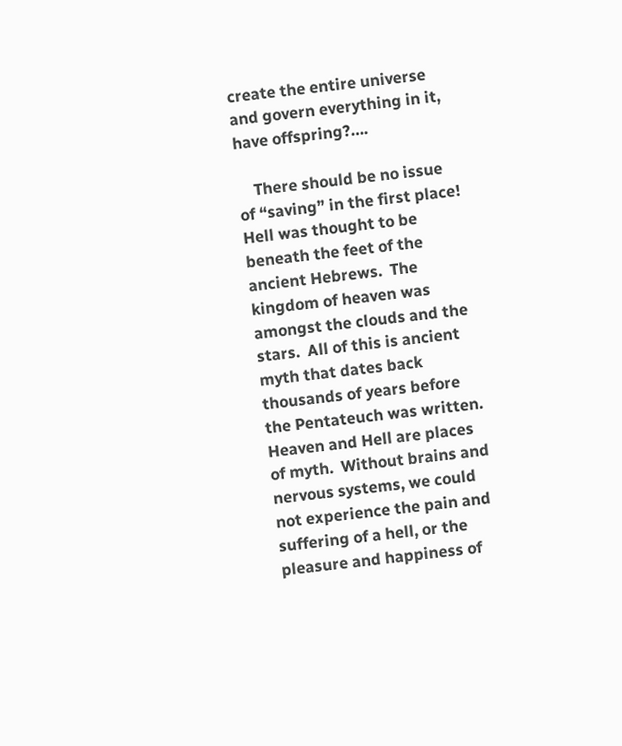create the entire universe and govern everything in it, have offspring?….

    There should be no issue of “saving” in the first place! Hell was thought to be beneath the feet of the ancient Hebrews.  The kingdom of heaven was amongst the clouds and the stars.  All of this is ancient myth that dates back thousands of years before the Pentateuch was written.  Heaven and Hell are places of myth.  Without brains and nervous systems, we could not experience the pain and suffering of a hell, or the pleasure and happiness of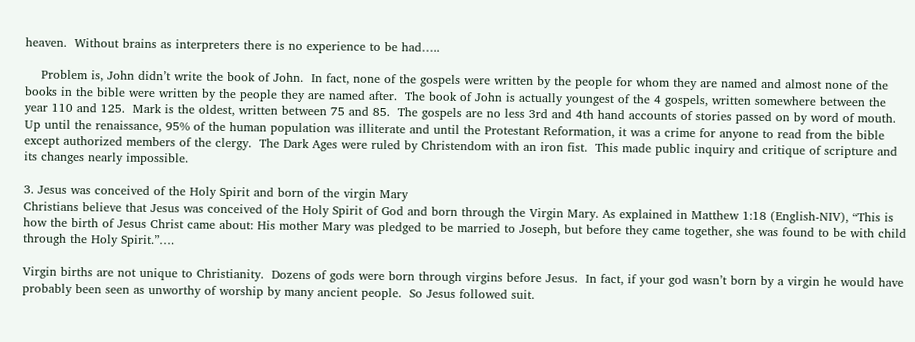heaven.  Without brains as interpreters there is no experience to be had…..

    Problem is, John didn’t write the book of John.  In fact, none of the gospels were written by the people for whom they are named and almost none of the books in the bible were written by the people they are named after.  The book of John is actually youngest of the 4 gospels, written somewhere between the year 110 and 125.  Mark is the oldest, written between 75 and 85.  The gospels are no less 3rd and 4th hand accounts of stories passed on by word of mouth.  Up until the renaissance, 95% of the human population was illiterate and until the Protestant Reformation, it was a crime for anyone to read from the bible except authorized members of the clergy.  The Dark Ages were ruled by Christendom with an iron fist.  This made public inquiry and critique of scripture and its changes nearly impossible.

3. Jesus was conceived of the Holy Spirit and born of the virgin Mary
Christians believe that Jesus was conceived of the Holy Spirit of God and born through the Virgin Mary. As explained in Matthew 1:18 (English-NIV), “This is how the birth of Jesus Christ came about: His mother Mary was pledged to be married to Joseph, but before they came together, she was found to be with child through the Holy Spirit.”….

Virgin births are not unique to Christianity.  Dozens of gods were born through virgins before Jesus.  In fact, if your god wasn’t born by a virgin he would have probably been seen as unworthy of worship by many ancient people.  So Jesus followed suit.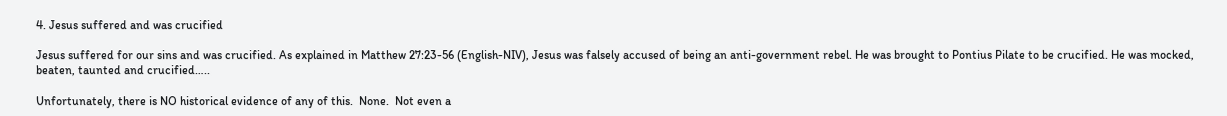4. Jesus suffered and was crucified

Jesus suffered for our sins and was crucified. As explained in Matthew 27:23-56 (English-NIV), Jesus was falsely accused of being an anti-government rebel. He was brought to Pontius Pilate to be crucified. He was mocked, beaten, taunted and crucified…..

Unfortunately, there is NO historical evidence of any of this.  None.  Not even a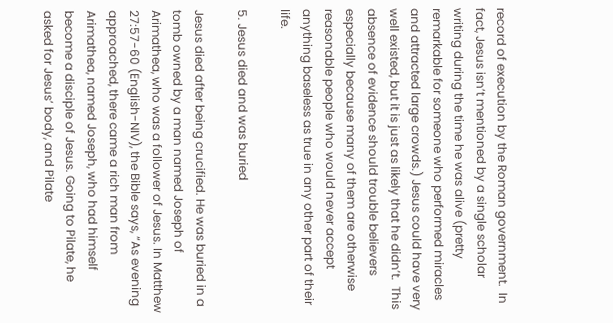record of execution by the Roman government.  In fact, Jesus isn’t mentioned by a single scholar writing during the time he was alive (pretty remarkable for someone who performed miracles and attracted large crowds.) Jesus could have very well existed, but it is just as likely that he didn’t.  This absence of evidence should trouble believers especially because many of them are otherwise reasonable people who would never accept anything baseless as true in any other part of their life.

5. Jesus died and was buried

Jesus died after being crucified. He was buried in a tomb owned by a man named Joseph of Arimathea, who was a follower of Jesus. In Matthew 27:57-60 (English-NIV), the Bible says, “As evening approached, there came a rich man from Arimathea, named Joseph, who had himself become a disciple of Jesus. Going to Pilate, he asked for Jesus’ body, and Pilate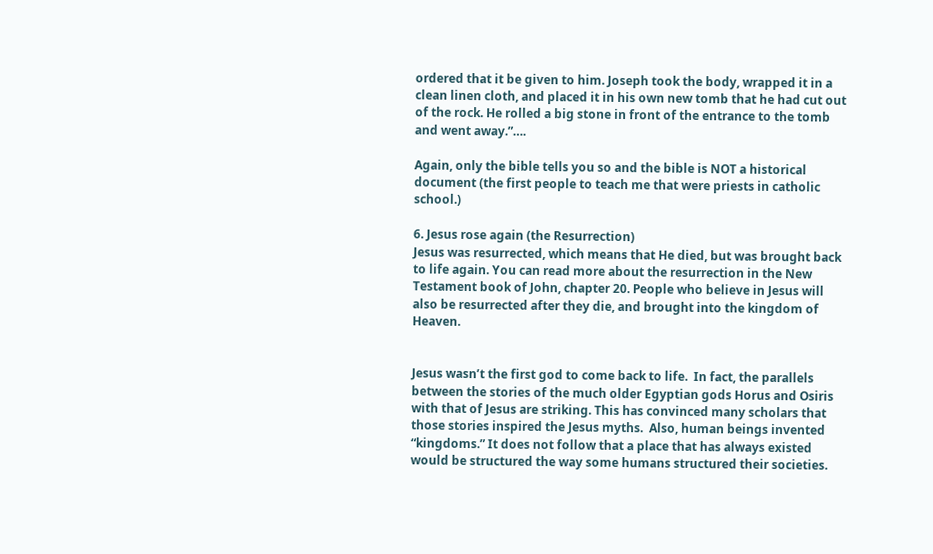ordered that it be given to him. Joseph took the body, wrapped it in a clean linen cloth, and placed it in his own new tomb that he had cut out of the rock. He rolled a big stone in front of the entrance to the tomb and went away.”….

Again, only the bible tells you so and the bible is NOT a historical document (the first people to teach me that were priests in catholic school.)

6. Jesus rose again (the Resurrection)
Jesus was resurrected, which means that He died, but was brought back to life again. You can read more about the resurrection in the New Testament book of John, chapter 20. People who believe in Jesus will also be resurrected after they die, and brought into the kingdom of Heaven.


Jesus wasn’t the first god to come back to life.  In fact, the parallels between the stories of the much older Egyptian gods Horus and Osiris with that of Jesus are striking. This has convinced many scholars that those stories inspired the Jesus myths.  Also, human beings invented “kingdoms.” It does not follow that a place that has always existed would be structured the way some humans structured their societies.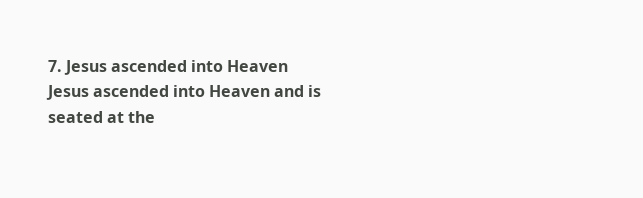7. Jesus ascended into Heaven
Jesus ascended into Heaven and is seated at the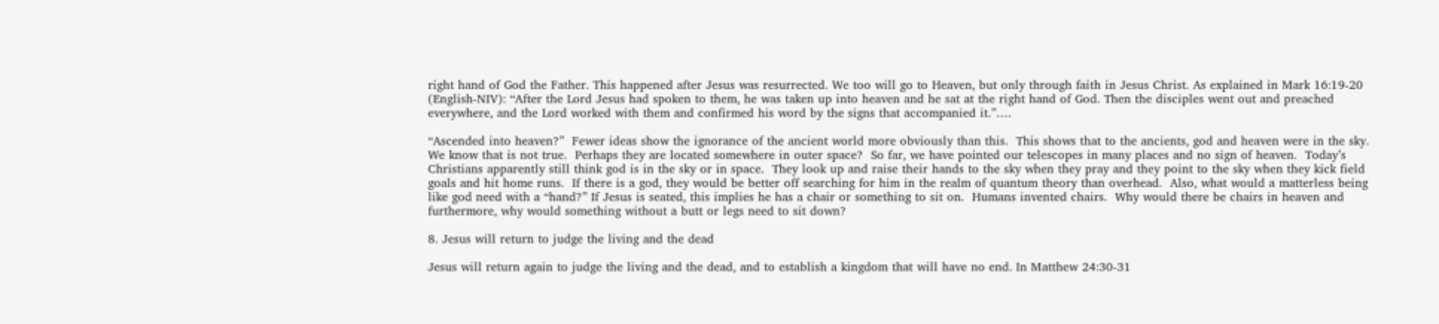right hand of God the Father. This happened after Jesus was resurrected. We too will go to Heaven, but only through faith in Jesus Christ. As explained in Mark 16:19-20 (English-NIV): “After the Lord Jesus had spoken to them, he was taken up into heaven and he sat at the right hand of God. Then the disciples went out and preached everywhere, and the Lord worked with them and confirmed his word by the signs that accompanied it.”….

“Ascended into heaven?”  Fewer ideas show the ignorance of the ancient world more obviously than this.  This shows that to the ancients, god and heaven were in the sky.  We know that is not true.  Perhaps they are located somewhere in outer space?  So far, we have pointed our telescopes in many places and no sign of heaven.  Today’s Christians apparently still think god is in the sky or in space.  They look up and raise their hands to the sky when they pray and they point to the sky when they kick field goals and hit home runs.  If there is a god, they would be better off searching for him in the realm of quantum theory than overhead.  Also, what would a matterless being like god need with a “hand?” If Jesus is seated, this implies he has a chair or something to sit on.  Humans invented chairs.  Why would there be chairs in heaven and furthermore, why would something without a butt or legs need to sit down?

8. Jesus will return to judge the living and the dead

Jesus will return again to judge the living and the dead, and to establish a kingdom that will have no end. In Matthew 24:30-31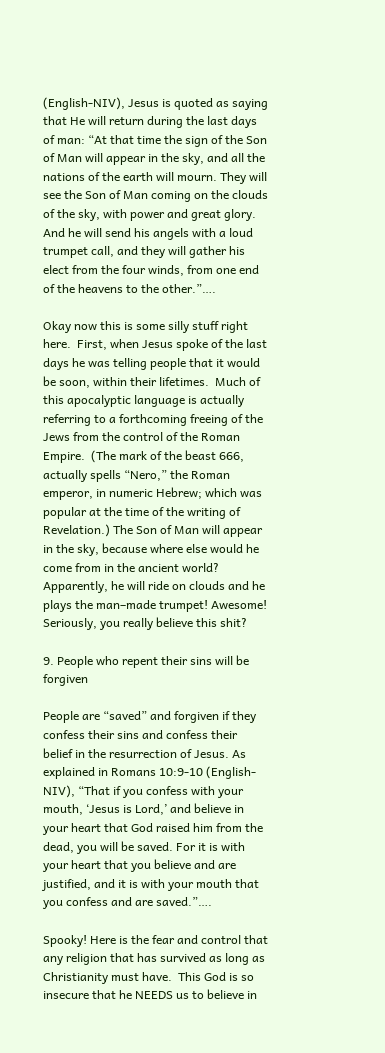(English-NIV), Jesus is quoted as saying that He will return during the last days of man: “At that time the sign of the Son of Man will appear in the sky, and all the nations of the earth will mourn. They will see the Son of Man coming on the clouds of the sky, with power and great glory. And he will send his angels with a loud trumpet call, and they will gather his elect from the four winds, from one end of the heavens to the other.”….

Okay now this is some silly stuff right here.  First, when Jesus spoke of the last days he was telling people that it would be soon, within their lifetimes.  Much of this apocalyptic language is actually referring to a forthcoming freeing of the Jews from the control of the Roman Empire.  (The mark of the beast 666, actually spells “Nero,” the Roman emperor, in numeric Hebrew; which was popular at the time of the writing of Revelation.) The Son of Man will appear in the sky, because where else would he come from in the ancient world?  Apparently, he will ride on clouds and he plays the man–made trumpet! Awesome!   Seriously, you really believe this shit?

9. People who repent their sins will be forgiven

People are “saved” and forgiven if they confess their sins and confess their belief in the resurrection of Jesus. As explained in Romans 10:9-10 (English-NIV), “That if you confess with your mouth, ‘Jesus is Lord,’ and believe in your heart that God raised him from the dead, you will be saved. For it is with your heart that you believe and are justified, and it is with your mouth that you confess and are saved.”….

Spooky! Here is the fear and control that any religion that has survived as long as Christianity must have.  This God is so insecure that he NEEDS us to believe in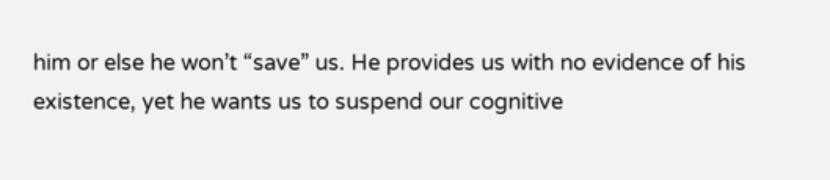him or else he won’t “save” us. He provides us with no evidence of his existence, yet he wants us to suspend our cognitive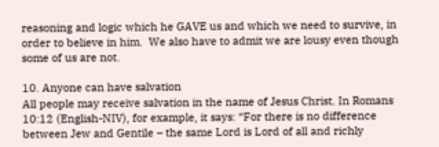reasoning and logic which he GAVE us and which we need to survive, in order to believe in him.  We also have to admit we are lousy even though some of us are not.

10. Anyone can have salvation
All people may receive salvation in the name of Jesus Christ. In Romans 10:12 (English-NIV), for example, it says: “For there is no difference between Jew and Gentile – the same Lord is Lord of all and richly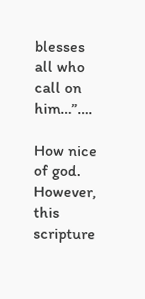blesses all who call on him…”….

How nice of god.  However, this scripture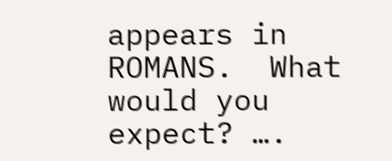appears in ROMANS.  What would you expect? ….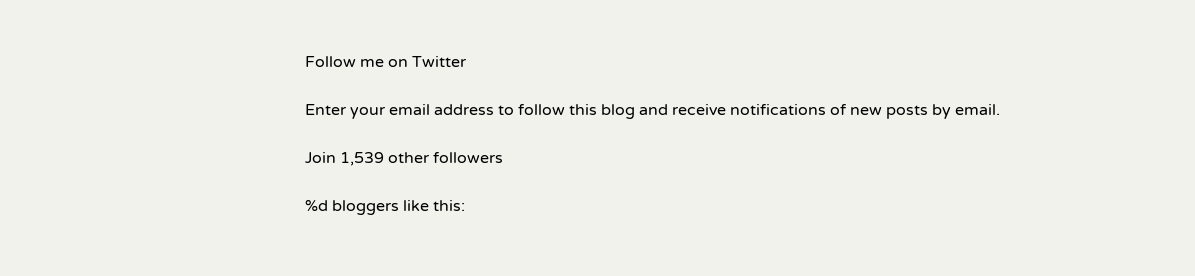Follow me on Twitter

Enter your email address to follow this blog and receive notifications of new posts by email.

Join 1,539 other followers

%d bloggers like this: